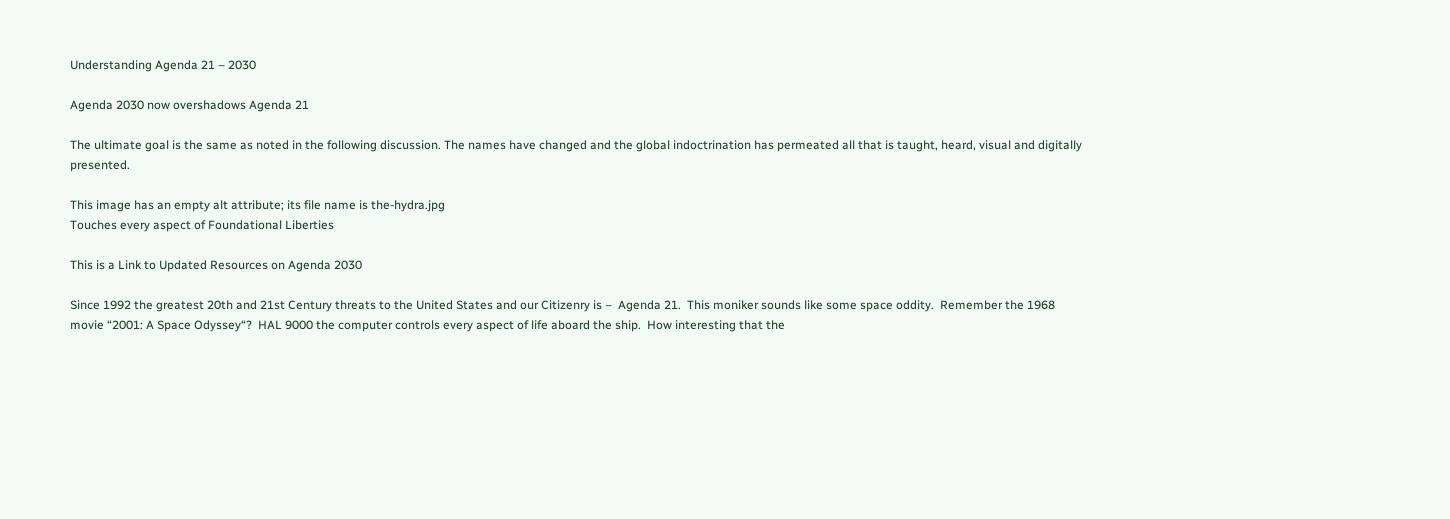Understanding Agenda 21 – 2030

Agenda 2030 now overshadows Agenda 21

The ultimate goal is the same as noted in the following discussion. The names have changed and the global indoctrination has permeated all that is taught, heard, visual and digitally presented.

This image has an empty alt attribute; its file name is the-hydra.jpg
Touches every aspect of Foundational Liberties

This is a Link to Updated Resources on Agenda 2030

Since 1992 the greatest 20th and 21st Century threats to the United States and our Citizenry is –  Agenda 21.  This moniker sounds like some space oddity.  Remember the 1968 movie “2001: A Space Odyssey“?  HAL 9000 the computer controls every aspect of life aboard the ship.  How interesting that the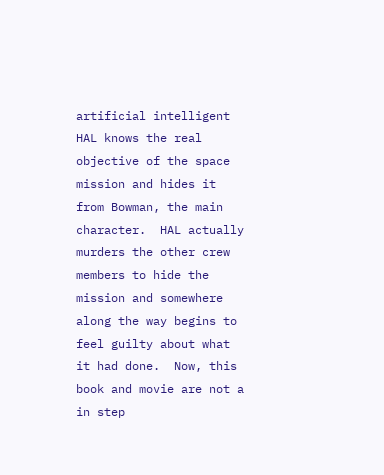artificial intelligent HAL knows the real objective of the space mission and hides it from Bowman, the main character.  HAL actually murders the other crew members to hide the mission and somewhere along the way begins to feel guilty about what it had done.  Now, this book and movie are not a in step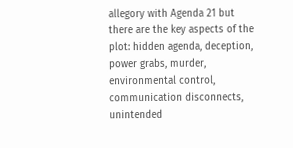allegory with Agenda 21 but there are the key aspects of the plot: hidden agenda, deception, power grabs, murder, environmental control, communication disconnects, unintended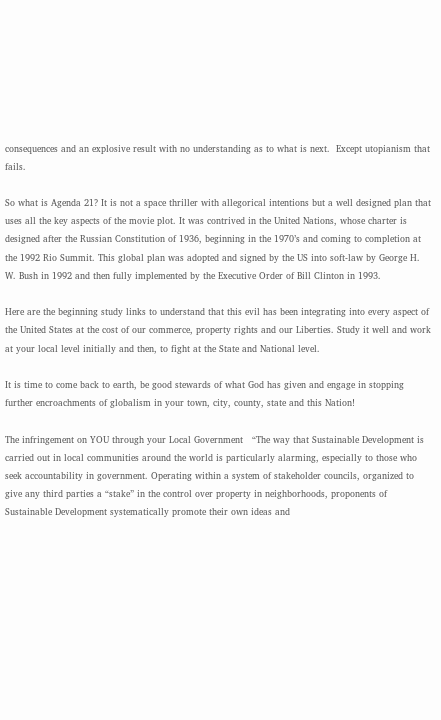consequences and an explosive result with no understanding as to what is next.  Except utopianism that fails.

So what is Agenda 21? It is not a space thriller with allegorical intentions but a well designed plan that uses all the key aspects of the movie plot. It was contrived in the United Nations, whose charter is designed after the Russian Constitution of 1936, beginning in the 1970’s and coming to completion at the 1992 Rio Summit. This global plan was adopted and signed by the US into soft-law by George H. W. Bush in 1992 and then fully implemented by the Executive Order of Bill Clinton in 1993.

Here are the beginning study links to understand that this evil has been integrating into every aspect of the United States at the cost of our commerce, property rights and our Liberties. Study it well and work at your local level initially and then, to fight at the State and National level.

It is time to come back to earth, be good stewards of what God has given and engage in stopping further encroachments of globalism in your town, city, county, state and this Nation!

The infringement on YOU through your Local Government   “The way that Sustainable Development is carried out in local communities around the world is particularly alarming, especially to those who seek accountability in government. Operating within a system of stakeholder councils, organized to give any third parties a “stake” in the control over property in neighborhoods, proponents of Sustainable Development systematically promote their own ideas and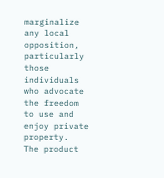marginalize any local opposition, particularly those individuals who advocate the freedom to use and enjoy private property.
The product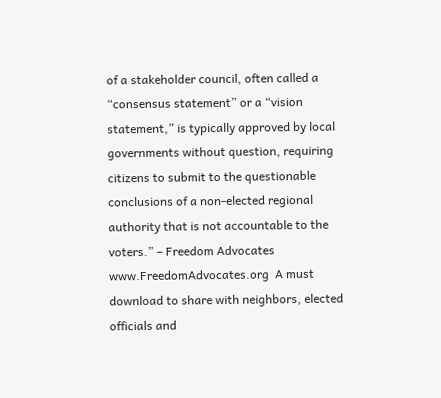of a stakeholder council, often called a “consensus statement” or a “vision statement,” is typically approved by local governments without question, requiring citizens to submit to the questionable conclusions of a non-elected regional authority that is not accountable to the voters.” – Freedom Advocates www.FreedomAdvocates.org  A must download to share with neighbors, elected officials and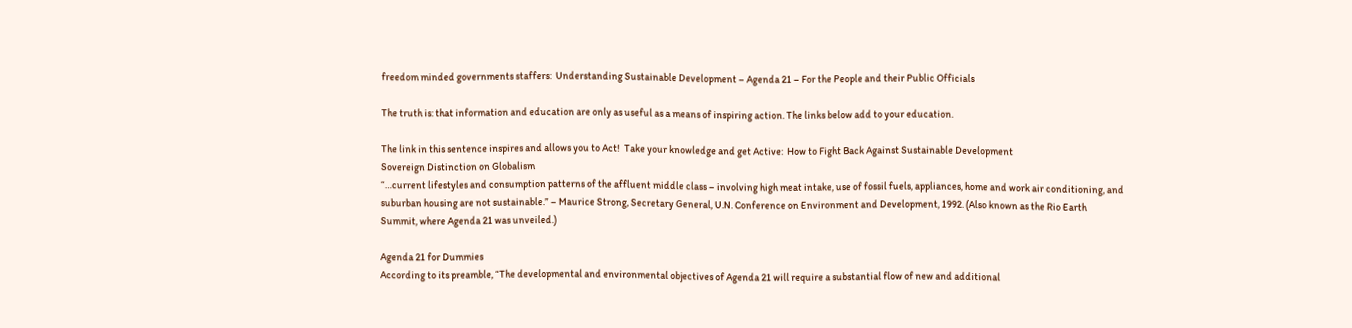freedom minded governments staffers:  Understanding Sustainable Development – Agenda 21 – For the People and their Public Officials

The truth is: that information and education are only as useful as a means of inspiring action. The links below add to your education.

The link in this sentence inspires and allows you to Act!  Take your knowledge and get Active:  How to Fight Back Against Sustainable Development
Sovereign Distinction on Globalism
“…current lifestyles and consumption patterns of the affluent middle class – involving high meat intake, use of fossil fuels, appliances, home and work air conditioning, and suburban housing are not sustainable.” – Maurice Strong, Secretary General, U.N. Conference on Environment and Development, 1992. (Also known as the Rio Earth Summit, where Agenda 21 was unveiled.)

Agenda 21 for Dummies
According to its preamble, “The developmental and environmental objectives of Agenda 21 will require a substantial flow of new and additional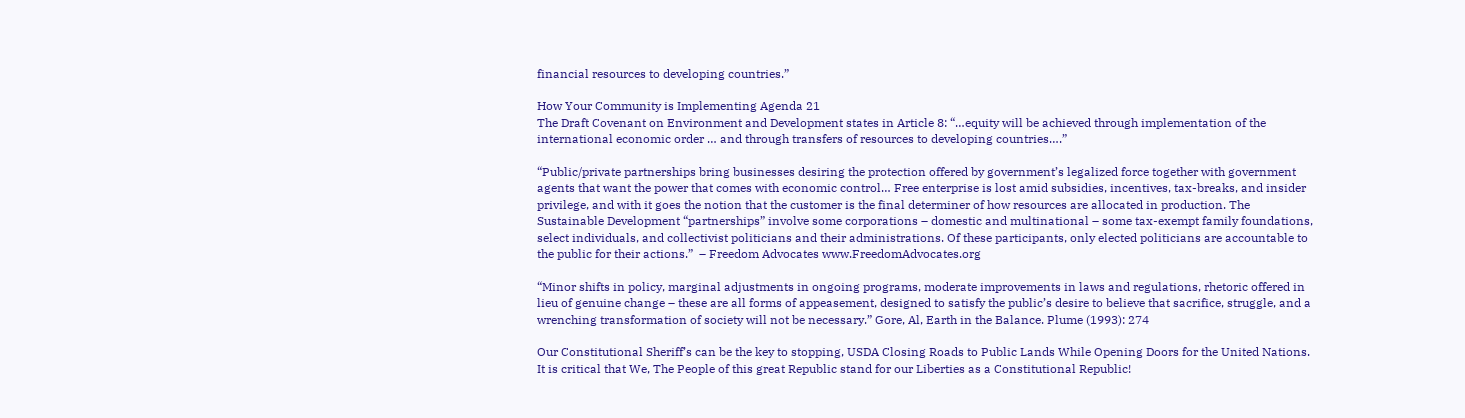financial resources to developing countries.”

How Your Community is Implementing Agenda 21
The Draft Covenant on Environment and Development states in Article 8: “…equity will be achieved through implementation of the international economic order … and through transfers of resources to developing countries….”

“Public/private partnerships bring businesses desiring the protection offered by government’s legalized force together with government agents that want the power that comes with economic control… Free enterprise is lost amid subsidies, incentives, tax-breaks, and insider privilege, and with it goes the notion that the customer is the final determiner of how resources are allocated in production. The Sustainable Development “partnerships” involve some corporations – domestic and multinational – some tax-exempt family foundations, select individuals, and collectivist politicians and their administrations. Of these participants, only elected politicians are accountable to the public for their actions.”  – Freedom Advocates www.FreedomAdvocates.org

“Minor shifts in policy, marginal adjustments in ongoing programs, moderate improvements in laws and regulations, rhetoric offered in lieu of genuine change – these are all forms of appeasement, designed to satisfy the public’s desire to believe that sacrifice, struggle, and a wrenching transformation of society will not be necessary.” Gore, Al, Earth in the Balance. Plume (1993): 274

Our Constitutional Sheriff’s can be the key to stopping, USDA Closing Roads to Public Lands While Opening Doors for the United Nations.  It is critical that We, The People of this great Republic stand for our Liberties as a Constitutional Republic!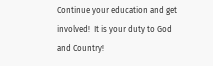Continue your education and get involved!  It is your duty to God and Country!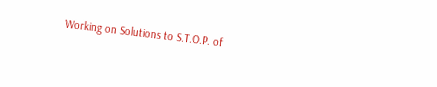Working on Solutions to S.T.O.P. of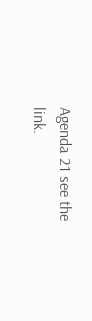Agenda 21 see the link.